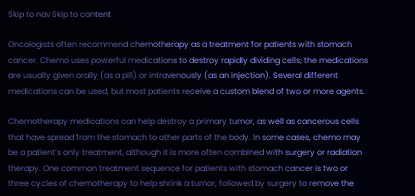Skip to nav Skip to content

Oncologists often recommend chemotherapy as a treatment for patients with stomach cancer. Chemo uses powerful medications to destroy rapidly dividing cells; the medications are usually given orally (as a pill) or intravenously (as an injection). Several different medications can be used, but most patients receive a custom blend of two or more agents.

Chemotherapy medications can help destroy a primary tumor, as well as cancerous cells that have spread from the stomach to other parts of the body. In some cases, chemo may be a patient’s only treatment, although it is more often combined with surgery or radiation therapy. One common treatment sequence for patients with stomach cancer is two or three cycles of chemotherapy to help shrink a tumor, followed by surgery to remove the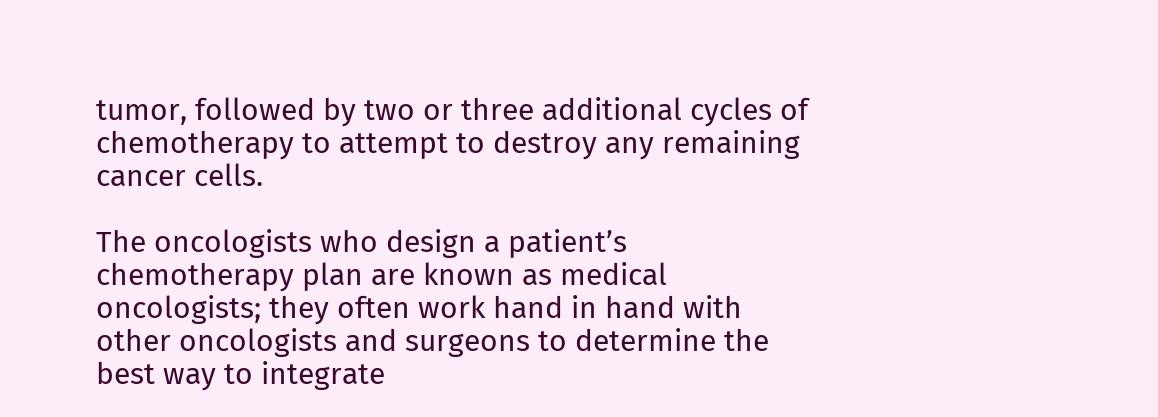tumor, followed by two or three additional cycles of chemotherapy to attempt to destroy any remaining cancer cells.

The oncologists who design a patient’s chemotherapy plan are known as medical oncologists; they often work hand in hand with other oncologists and surgeons to determine the best way to integrate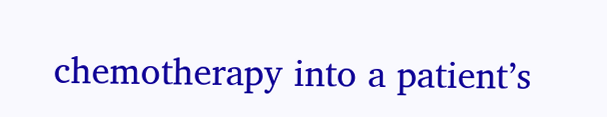chemotherapy into a patient’s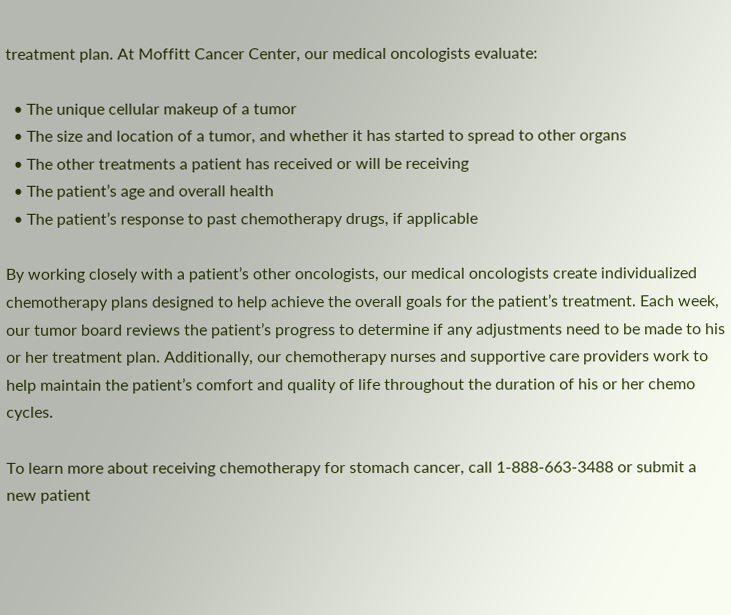treatment plan. At Moffitt Cancer Center, our medical oncologists evaluate:

  • The unique cellular makeup of a tumor
  • The size and location of a tumor, and whether it has started to spread to other organs
  • The other treatments a patient has received or will be receiving
  • The patient’s age and overall health
  • The patient’s response to past chemotherapy drugs, if applicable

By working closely with a patient’s other oncologists, our medical oncologists create individualized chemotherapy plans designed to help achieve the overall goals for the patient’s treatment. Each week, our tumor board reviews the patient’s progress to determine if any adjustments need to be made to his or her treatment plan. Additionally, our chemotherapy nurses and supportive care providers work to help maintain the patient’s comfort and quality of life throughout the duration of his or her chemo cycles.

To learn more about receiving chemotherapy for stomach cancer, call 1-888-663-3488 or submit a new patient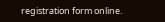registration form online.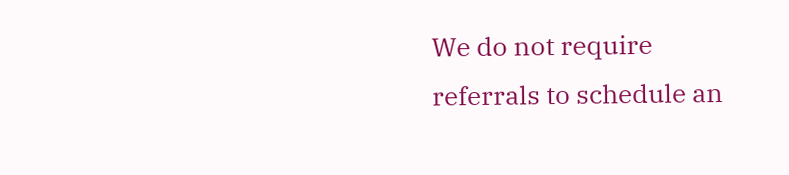We do not require referrals to schedule an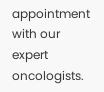appointment with our expert oncologists.